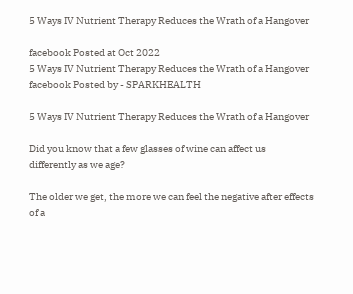5 Ways IV Nutrient Therapy Reduces the Wrath of a Hangover

facebook Posted at Oct 2022
5 Ways IV Nutrient Therapy Reduces the Wrath of a Hangover
facebook Posted by - SPARKHEALTH

5 Ways IV Nutrient Therapy Reduces the Wrath of a Hangover

Did you know that a few glasses of wine can affect us differently as we age?

The older we get, the more we can feel the negative after effects of a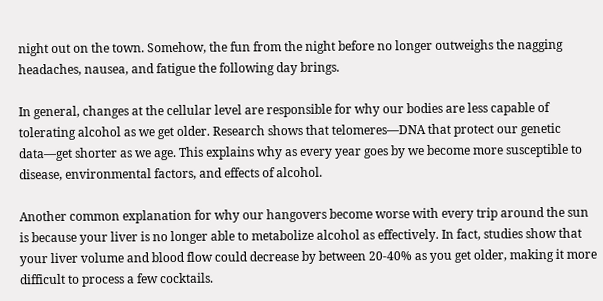night out on the town. Somehow, the fun from the night before no longer outweighs the nagging headaches, nausea, and fatigue the following day brings.

In general, changes at the cellular level are responsible for why our bodies are less capable of tolerating alcohol as we get older. Research shows that telomeres—DNA that protect our genetic data—get shorter as we age. This explains why as every year goes by we become more susceptible to disease, environmental factors, and effects of alcohol.

Another common explanation for why our hangovers become worse with every trip around the sun is because your liver is no longer able to metabolize alcohol as effectively. In fact, studies show that your liver volume and blood flow could decrease by between 20-40% as you get older, making it more difficult to process a few cocktails.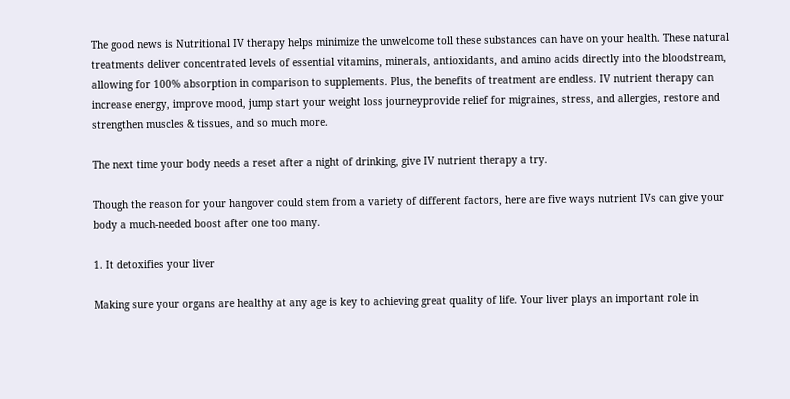The good news is Nutritional IV therapy helps minimize the unwelcome toll these substances can have on your health. These natural treatments deliver concentrated levels of essential vitamins, minerals, antioxidants, and amino acids directly into the bloodstream, allowing for 100% absorption in comparison to supplements. Plus, the benefits of treatment are endless. IV nutrient therapy can increase energy, improve mood, jump start your weight loss journeyprovide relief for migraines, stress, and allergies, restore and strengthen muscles & tissues, and so much more.

The next time your body needs a reset after a night of drinking, give IV nutrient therapy a try.

Though the reason for your hangover could stem from a variety of different factors, here are five ways nutrient IVs can give your body a much-needed boost after one too many.

1. It detoxifies your liver

Making sure your organs are healthy at any age is key to achieving great quality of life. Your liver plays an important role in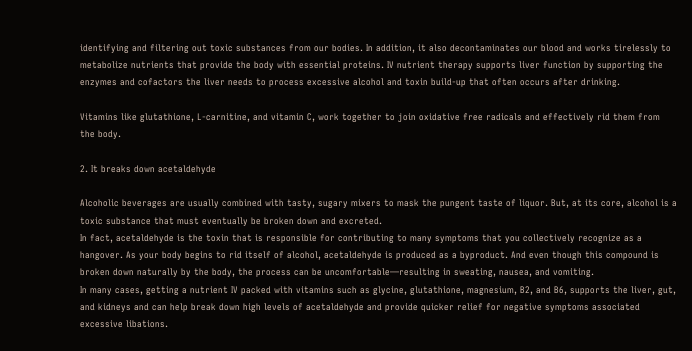identifying and filtering out toxic substances from our bodies. In addition, it also decontaminates our blood and works tirelessly to metabolize nutrients that provide the body with essential proteins. IV nutrient therapy supports liver function by supporting the enzymes and cofactors the liver needs to process excessive alcohol and toxin build-up that often occurs after drinking.

Vitamins like glutathione, L-carnitine, and vitamin C, work together to join oxidative free radicals and effectively rid them from the body.

2. It breaks down acetaldehyde

Alcoholic beverages are usually combined with tasty, sugary mixers to mask the pungent taste of liquor. But, at its core, alcohol is a toxic substance that must eventually be broken down and excreted.
In fact, acetaldehyde is the toxin that is responsible for contributing to many symptoms that you collectively recognize as a hangover. As your body begins to rid itself of alcohol, acetaldehyde is produced as a byproduct. And even though this compound is broken down naturally by the body, the process can be uncomfortable—resulting in sweating, nausea, and vomiting.
In many cases, getting a nutrient IV packed with vitamins such as glycine, glutathione, magnesium, B2, and B6, supports the liver, gut, and kidneys and can help break down high levels of acetaldehyde and provide quicker relief for negative symptoms associated excessive libations.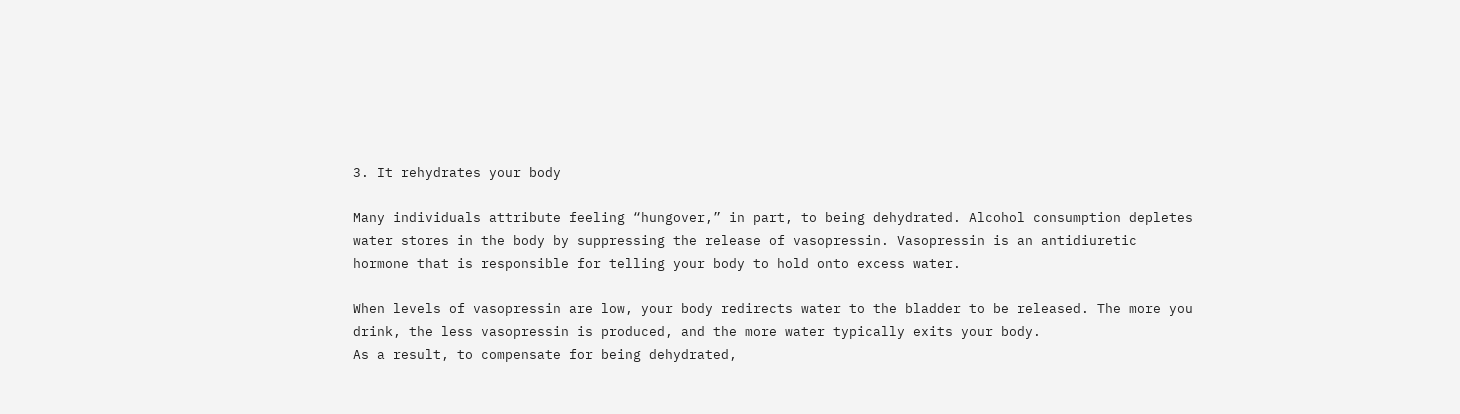3. It rehydrates your body

Many individuals attribute feeling “hungover,” in part, to being dehydrated. Alcohol consumption depletes water stores in the body by suppressing the release of vasopressin. Vasopressin is an antidiuretic hormone that is responsible for telling your body to hold onto excess water.

When levels of vasopressin are low, your body redirects water to the bladder to be released. The more you drink, the less vasopressin is produced, and the more water typically exits your body.
As a result, to compensate for being dehydrated,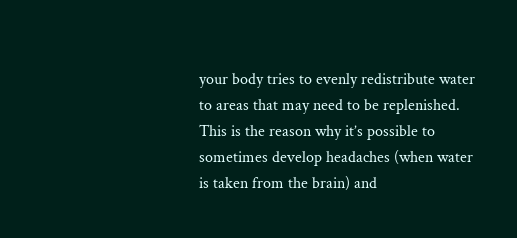your body tries to evenly redistribute water to areas that may need to be replenished. This is the reason why it’s possible to sometimes develop headaches (when water is taken from the brain) and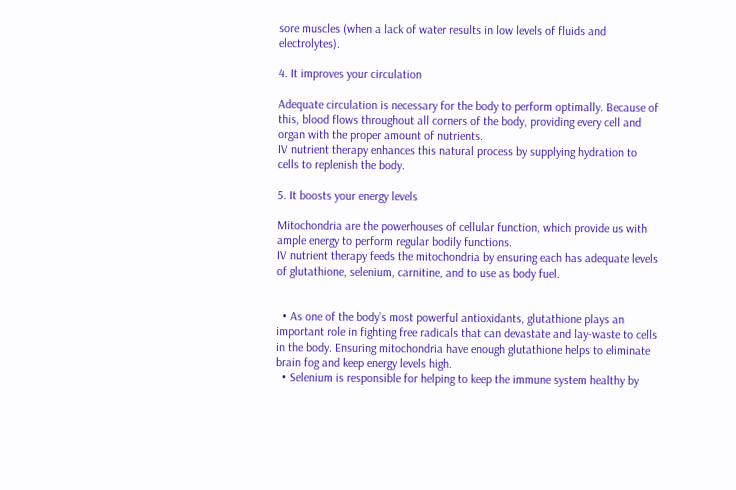sore muscles (when a lack of water results in low levels of fluids and electrolytes).

4. It improves your circulation

Adequate circulation is necessary for the body to perform optimally. Because of this, blood flows throughout all corners of the body, providing every cell and organ with the proper amount of nutrients.
IV nutrient therapy enhances this natural process by supplying hydration to cells to replenish the body.

5. It boosts your energy levels

Mitochondria are the powerhouses of cellular function, which provide us with ample energy to perform regular bodily functions.
IV nutrient therapy feeds the mitochondria by ensuring each has adequate levels of glutathione, selenium, carnitine, and to use as body fuel.


  • As one of the body’s most powerful antioxidants, glutathione plays an important role in fighting free radicals that can devastate and lay-waste to cells in the body. Ensuring mitochondria have enough glutathione helps to eliminate brain fog and keep energy levels high.
  • Selenium is responsible for helping to keep the immune system healthy by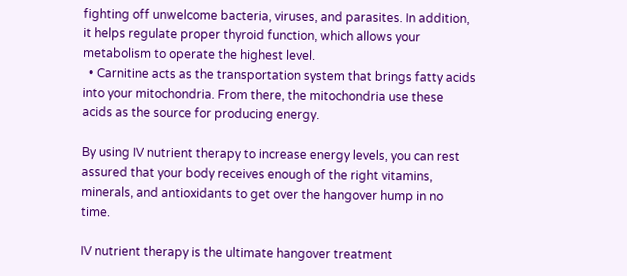fighting off unwelcome bacteria, viruses, and parasites. In addition, it helps regulate proper thyroid function, which allows your metabolism to operate the highest level.
  • Carnitine acts as the transportation system that brings fatty acids into your mitochondria. From there, the mitochondria use these acids as the source for producing energy.

By using IV nutrient therapy to increase energy levels, you can rest assured that your body receives enough of the right vitamins, minerals, and antioxidants to get over the hangover hump in no time.

IV nutrient therapy is the ultimate hangover treatment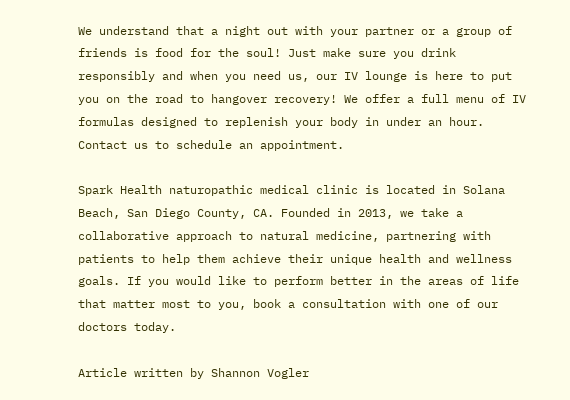We understand that a night out with your partner or a group of friends is food for the soul! Just make sure you drink responsibly and when you need us, our IV lounge is here to put you on the road to hangover recovery! We offer a full menu of IV formulas designed to replenish your body in under an hour. Contact us to schedule an appointment.

Spark Health naturopathic medical clinic is located in Solana Beach, San Diego County, CA. Founded in 2013, we take a collaborative approach to natural medicine, partnering with patients to help them achieve their unique health and wellness goals. If you would like to perform better in the areas of life that matter most to you, book a consultation with one of our doctors today.

Article written by Shannon Vogler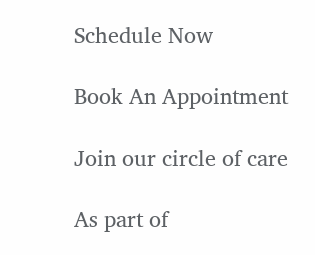Schedule Now

Book An Appointment

Join our circle of care

As part of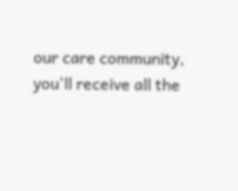our care community, you'll receive all the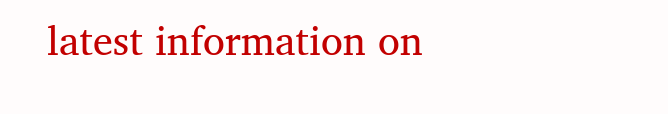latest information on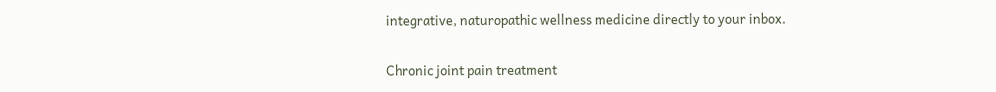integrative, naturopathic wellness medicine directly to your inbox.

Chronic joint pain treatment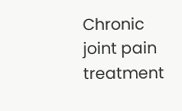Chronic joint pain treatment